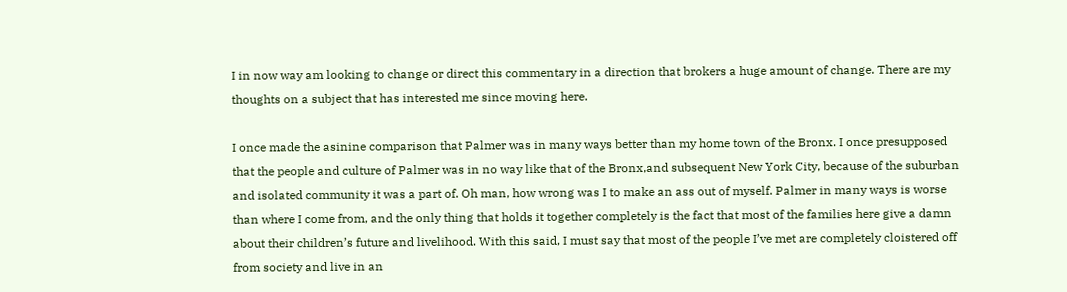I in now way am looking to change or direct this commentary in a direction that brokers a huge amount of change. There are my thoughts on a subject that has interested me since moving here.

I once made the asinine comparison that Palmer was in many ways better than my home town of the Bronx. I once presupposed that the people and culture of Palmer was in no way like that of the Bronx,and subsequent New York City, because of the suburban and isolated community it was a part of. Oh man, how wrong was I to make an ass out of myself. Palmer in many ways is worse than where I come from, and the only thing that holds it together completely is the fact that most of the families here give a damn about their children’s future and livelihood. With this said, I must say that most of the people I’ve met are completely cloistered off from society and live in an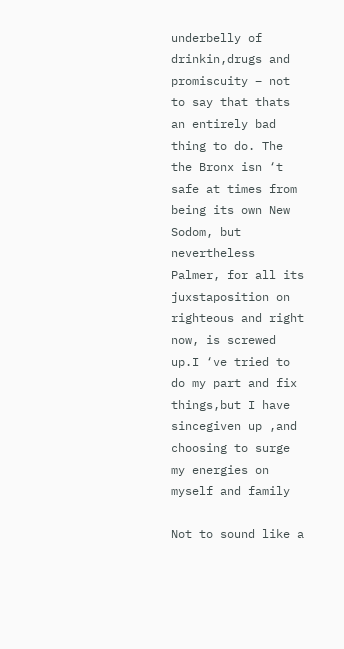underbelly of drinkin,drugs and promiscuity – not to say that thats an entirely bad thing to do. The the Bronx isn ‘t safe at times from being its own New Sodom, but nevertheless Palmer, for all its juxstaposition on righteous and right now, is screwed up.I ‘ve tried to do my part and fix things,but I have sincegiven up ,and choosing to surge my energies on myself and family

Not to sound like a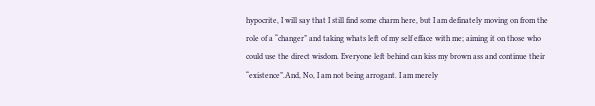hypocrite, I will say that I still find some charm here, but I am definately moving on from the role of a “changer” and taking whats left of my self efface with me; aiming it on those who could use the direct wisdom. Everyone left behind can kiss my brown ass and continue their “existence”.And, No, I am not being arrogant. I am merely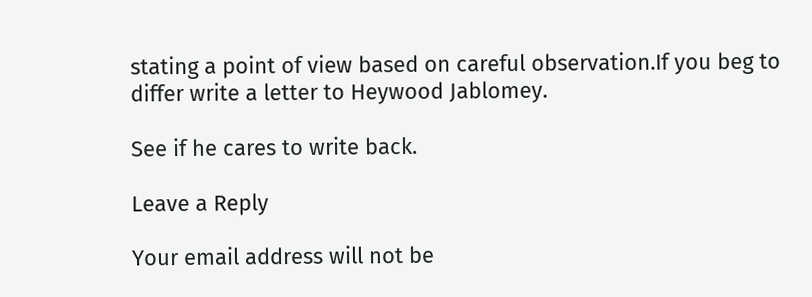stating a point of view based on careful observation.If you beg to differ write a letter to Heywood Jablomey.

See if he cares to write back.

Leave a Reply

Your email address will not be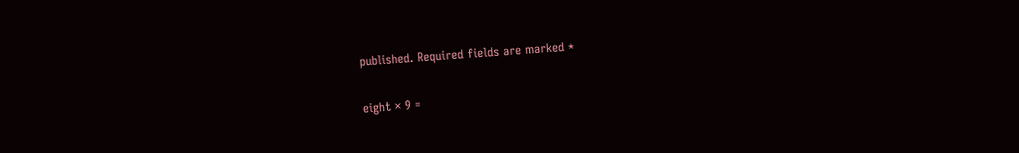published. Required fields are marked *

eight × 9 =